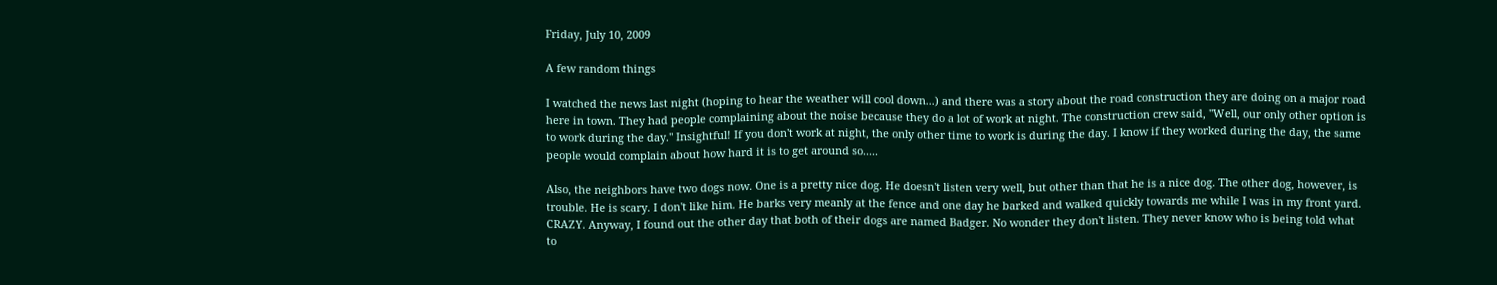Friday, July 10, 2009

A few random things

I watched the news last night (hoping to hear the weather will cool down...) and there was a story about the road construction they are doing on a major road here in town. They had people complaining about the noise because they do a lot of work at night. The construction crew said, "Well, our only other option is to work during the day." Insightful! If you don't work at night, the only other time to work is during the day. I know if they worked during the day, the same people would complain about how hard it is to get around so.....

Also, the neighbors have two dogs now. One is a pretty nice dog. He doesn't listen very well, but other than that he is a nice dog. The other dog, however, is trouble. He is scary. I don't like him. He barks very meanly at the fence and one day he barked and walked quickly towards me while I was in my front yard. CRAZY. Anyway, I found out the other day that both of their dogs are named Badger. No wonder they don't listen. They never know who is being told what to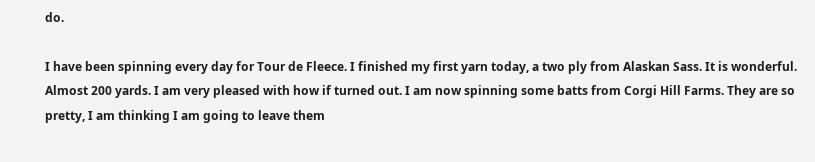do.

I have been spinning every day for Tour de Fleece. I finished my first yarn today, a two ply from Alaskan Sass. It is wonderful. Almost 200 yards. I am very pleased with how if turned out. I am now spinning some batts from Corgi Hill Farms. They are so pretty, I am thinking I am going to leave them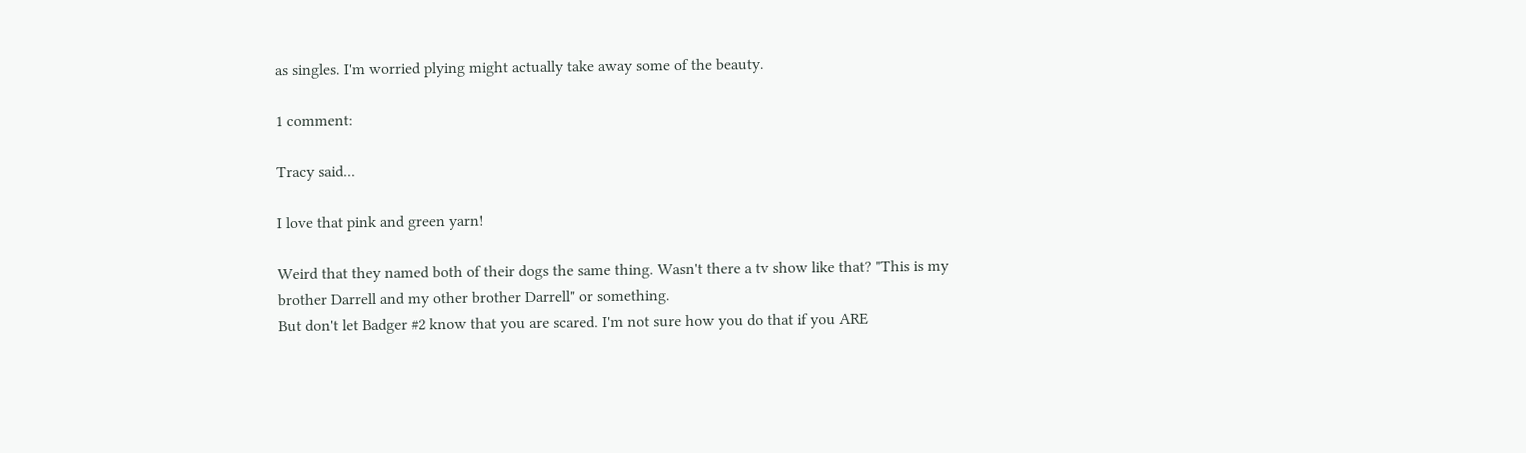as singles. I'm worried plying might actually take away some of the beauty.

1 comment:

Tracy said...

I love that pink and green yarn!

Weird that they named both of their dogs the same thing. Wasn't there a tv show like that? "This is my brother Darrell and my other brother Darrell" or something.
But don't let Badger #2 know that you are scared. I'm not sure how you do that if you ARE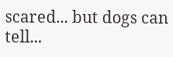scared... but dogs can tell...